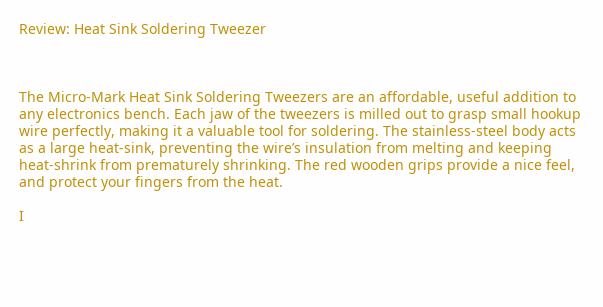Review: Heat Sink Soldering Tweezer



The Micro-Mark Heat Sink Soldering Tweezers are an affordable, useful addition to any electronics bench. Each jaw of the tweezers is milled out to grasp small hookup wire perfectly, making it a valuable tool for soldering. The stainless-steel body acts as a large heat-sink, preventing the wire’s insulation from melting and keeping heat-shrink from prematurely shrinking. The red wooden grips provide a nice feel, and protect your fingers from the heat.

I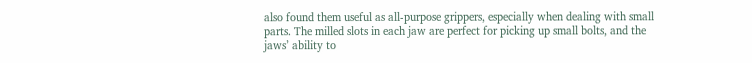also found them useful as all-purpose grippers, especially when dealing with small parts. The milled slots in each jaw are perfect for picking up small bolts, and the jaws’ ability to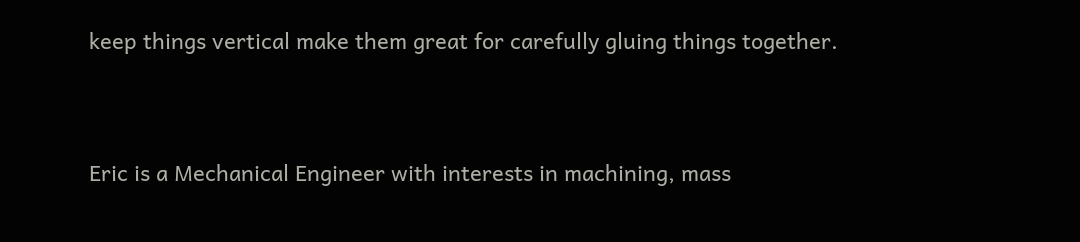keep things vertical make them great for carefully gluing things together.


Eric is a Mechanical Engineer with interests in machining, mass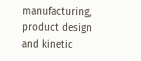manufacturing, product design and kinetic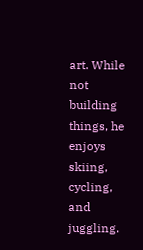art. While not building things, he enjoys skiing, cycling, and juggling.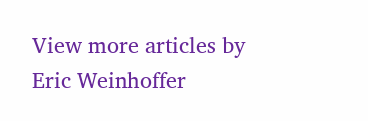View more articles by Eric Weinhoffer